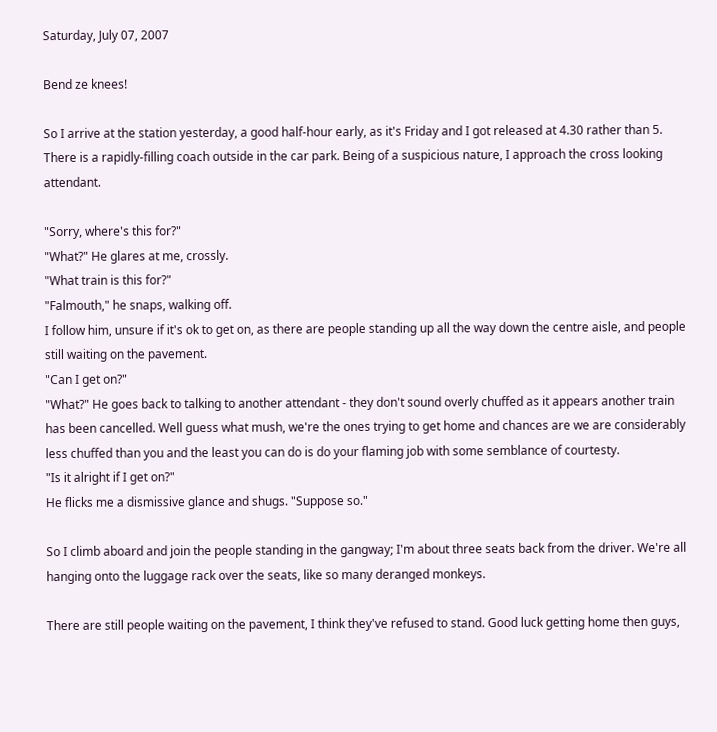Saturday, July 07, 2007

Bend ze knees!

So I arrive at the station yesterday, a good half-hour early, as it's Friday and I got released at 4.30 rather than 5. There is a rapidly-filling coach outside in the car park. Being of a suspicious nature, I approach the cross looking attendant.

"Sorry, where's this for?"
"What?" He glares at me, crossly.
"What train is this for?"
"Falmouth," he snaps, walking off.
I follow him, unsure if it's ok to get on, as there are people standing up all the way down the centre aisle, and people still waiting on the pavement.
"Can I get on?"
"What?" He goes back to talking to another attendant - they don't sound overly chuffed as it appears another train has been cancelled. Well guess what mush, we're the ones trying to get home and chances are we are considerably less chuffed than you and the least you can do is do your flaming job with some semblance of courtesty.
"Is it alright if I get on?"
He flicks me a dismissive glance and shugs. "Suppose so."

So I climb aboard and join the people standing in the gangway; I'm about three seats back from the driver. We're all hanging onto the luggage rack over the seats, like so many deranged monkeys.

There are still people waiting on the pavement, I think they've refused to stand. Good luck getting home then guys,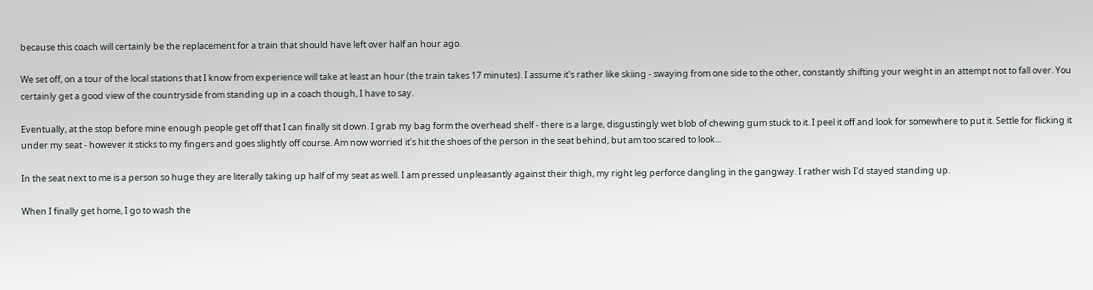because this coach will certainly be the replacement for a train that should have left over half an hour ago.

We set off, on a tour of the local stations that I know from experience will take at least an hour (the train takes 17 minutes). I assume it's rather like skiing - swaying from one side to the other, constantly shifting your weight in an attempt not to fall over. You certainly get a good view of the countryside from standing up in a coach though, I have to say.

Eventually, at the stop before mine enough people get off that I can finally sit down. I grab my bag form the overhead shelf - there is a large, disgustingly wet blob of chewing gum stuck to it. I peel it off and look for somewhere to put it. Settle for flicking it under my seat - however it sticks to my fingers and goes slightly off course. Am now worried it's hit the shoes of the person in the seat behind, but am too scared to look...

In the seat next to me is a person so huge they are literally taking up half of my seat as well. I am pressed unpleasantly against their thigh, my right leg perforce dangling in the gangway. I rather wish I'd stayed standing up.

When I finally get home, I go to wash the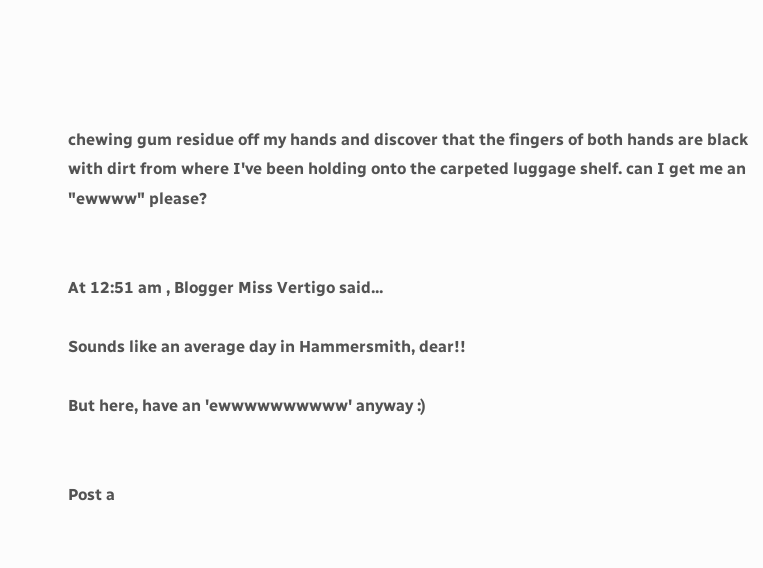chewing gum residue off my hands and discover that the fingers of both hands are black with dirt from where I've been holding onto the carpeted luggage shelf. can I get me an "ewwww" please?


At 12:51 am , Blogger Miss Vertigo said...

Sounds like an average day in Hammersmith, dear!!

But here, have an 'ewwwwwwwwww' anyway :)


Post a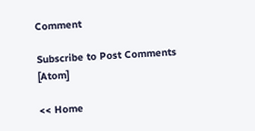Comment

Subscribe to Post Comments [Atom]

<< Home